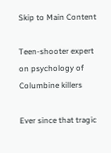Skip to Main Content

Teen-shooter expert on psychology of Columbine killers

Ever since that tragic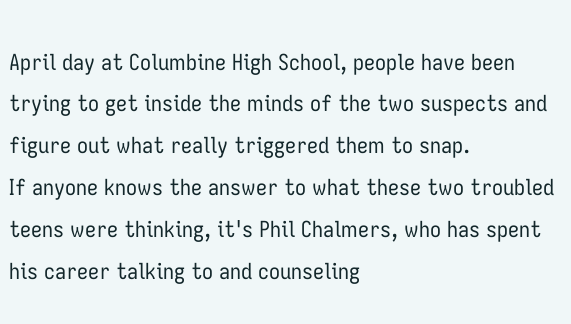April day at Columbine High School, people have been trying to get inside the minds of the two suspects and figure out what really triggered them to snap.
If anyone knows the answer to what these two troubled teens were thinking, it's Phil Chalmers, who has spent his career talking to and counseling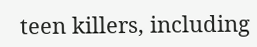teen killers, including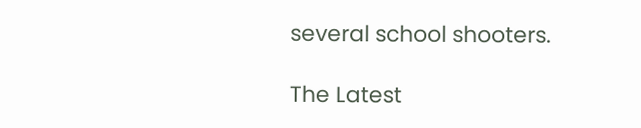several school shooters.

The Latest